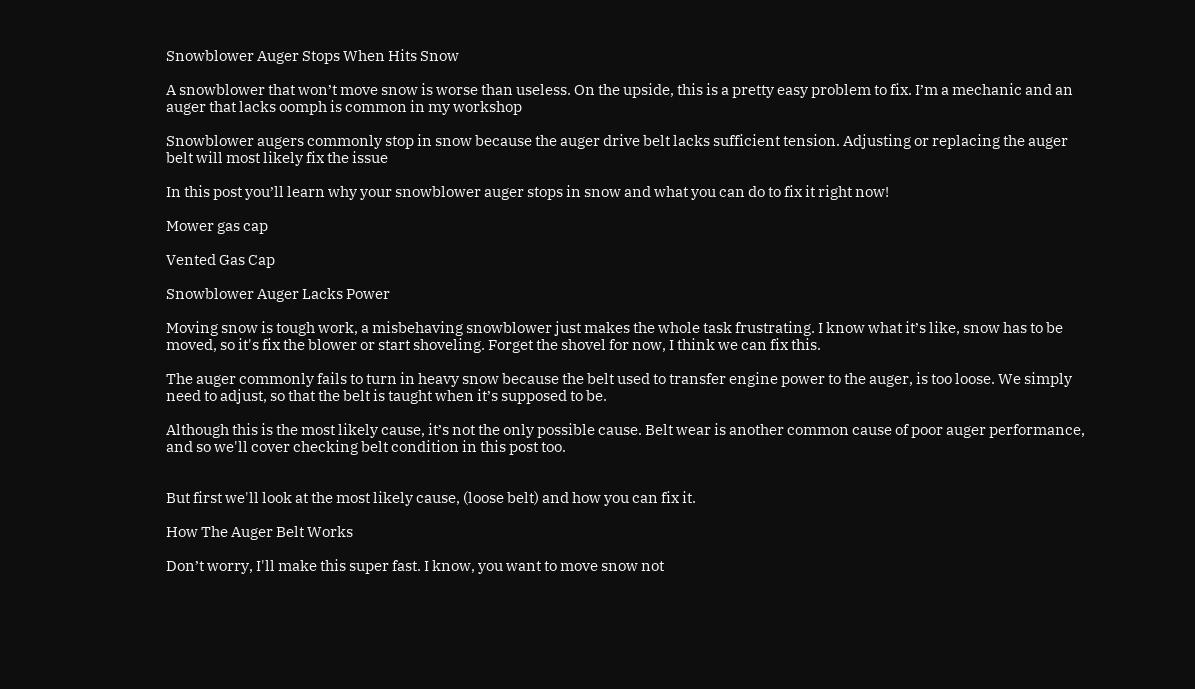Snowblower Auger Stops When Hits Snow

A snowblower that won’t move snow is worse than useless. On the upside, this is a pretty easy problem to fix. I’m a mechanic and an auger that lacks oomph is common in my workshop

Snowblower augers commonly stop in snow because the auger drive belt lacks sufficient tension. Adjusting or replacing the auger belt will most likely fix the issue

In this post you’ll learn why your snowblower auger stops in snow and what you can do to fix it right now!

Mower gas cap

Vented Gas Cap

Snowblower Auger Lacks Power

Moving snow is tough work, a misbehaving snowblower just makes the whole task frustrating. I know what it’s like, snow has to be moved, so it's fix the blower or start shoveling. Forget the shovel for now, I think we can fix this.

The auger commonly fails to turn in heavy snow because the belt used to transfer engine power to the auger, is too loose. We simply need to adjust, so that the belt is taught when it’s supposed to be.

Although this is the most likely cause, it’s not the only possible cause. Belt wear is another common cause of poor auger performance, and so we'll cover checking belt condition in this post too.


But first we'll look at the most likely cause, (loose belt) and how you can fix it.

How The Auger Belt Works

Don’t worry, I'll make this super fast. I know, you want to move snow not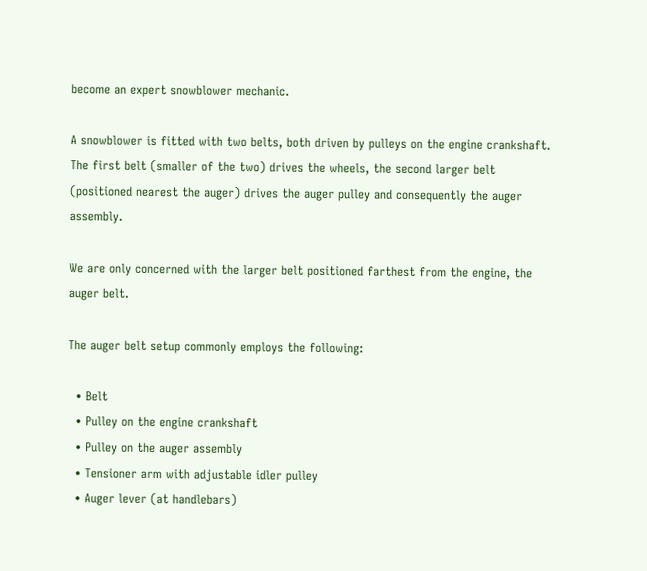become an expert snowblower mechanic.

A snowblower is fitted with two belts, both driven by pulleys on the engine crankshaft. The first belt (smaller of the two) drives the wheels, the second larger belt (positioned nearest the auger) drives the auger pulley and consequently the auger assembly.

We are only concerned with the larger belt positioned farthest from the engine, the auger belt.

The auger belt setup commonly employs the following:

  • Belt
  • Pulley on the engine crankshaft
  • Pulley on the auger assembly
  • Tensioner arm with adjustable idler pulley
  • Auger lever (at handlebars)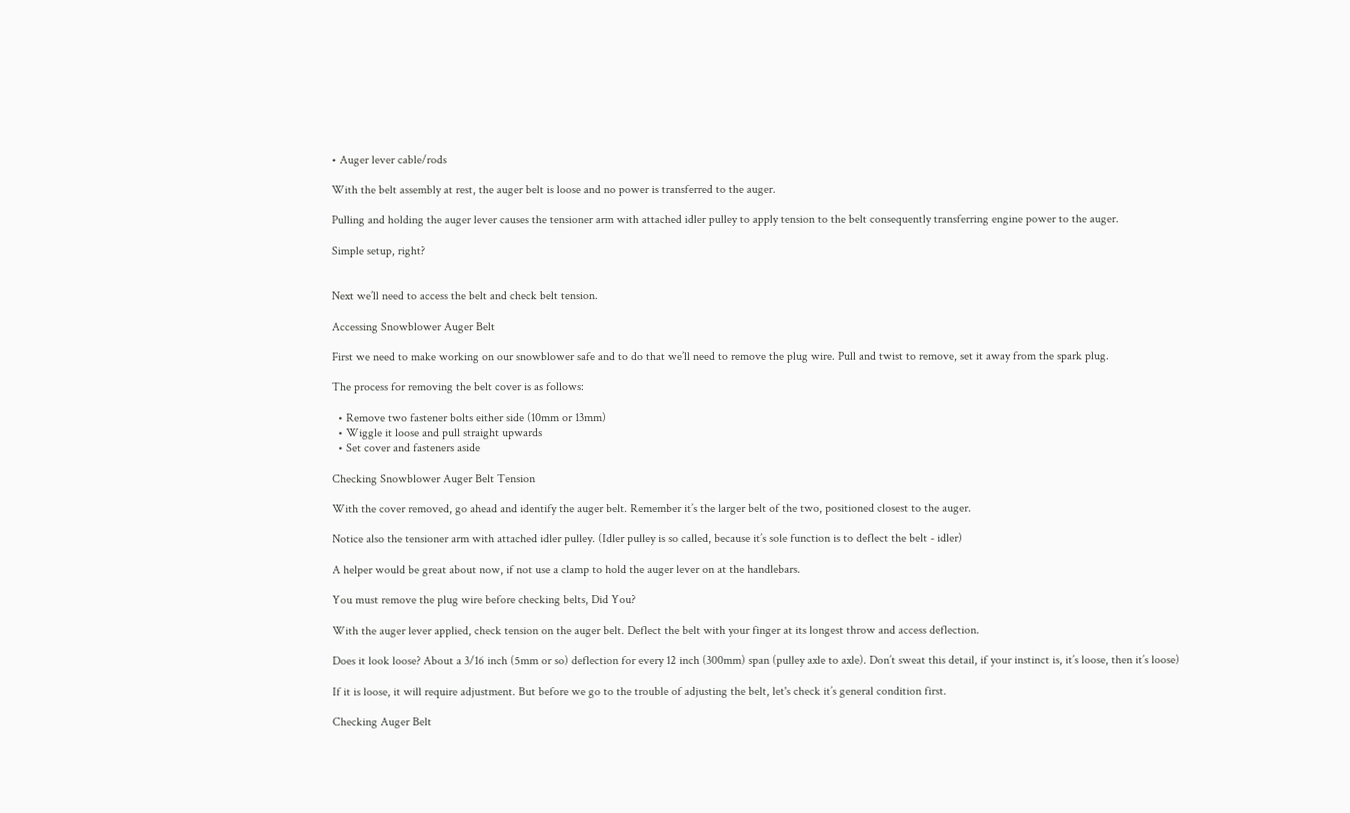• Auger lever cable/rods

With the belt assembly at rest, the auger belt is loose and no power is transferred to the auger.

Pulling and holding the auger lever causes the tensioner arm with attached idler pulley to apply tension to the belt consequently transferring engine power to the auger.

Simple setup, right?


Next we’ll need to access the belt and check belt tension.

Accessing Snowblower Auger Belt

First we need to make working on our snowblower safe and to do that we’ll need to remove the plug wire. Pull and twist to remove, set it away from the spark plug.

The process for removing the belt cover is as follows:

  • Remove two fastener bolts either side (10mm or 13mm)
  • Wiggle it loose and pull straight upwards
  • Set cover and fasteners aside

Checking Snowblower Auger Belt Tension

With the cover removed, go ahead and identify the auger belt. Remember it’s the larger belt of the two, positioned closest to the auger.

Notice also the tensioner arm with attached idler pulley. (Idler pulley is so called, because it’s sole function is to deflect the belt - idler)

A helper would be great about now, if not use a clamp to hold the auger lever on at the handlebars.

You must remove the plug wire before checking belts, Did You?

With the auger lever applied, check tension on the auger belt. Deflect the belt with your finger at its longest throw and access deflection.

Does it look loose? About a 3/16 inch (5mm or so) deflection for every 12 inch (300mm) span (pulley axle to axle). Don’t sweat this detail, if your instinct is, it’s loose, then it’s loose)

If it is loose, it will require adjustment. But before we go to the trouble of adjusting the belt, let's check it’s general condition first.

Checking Auger Belt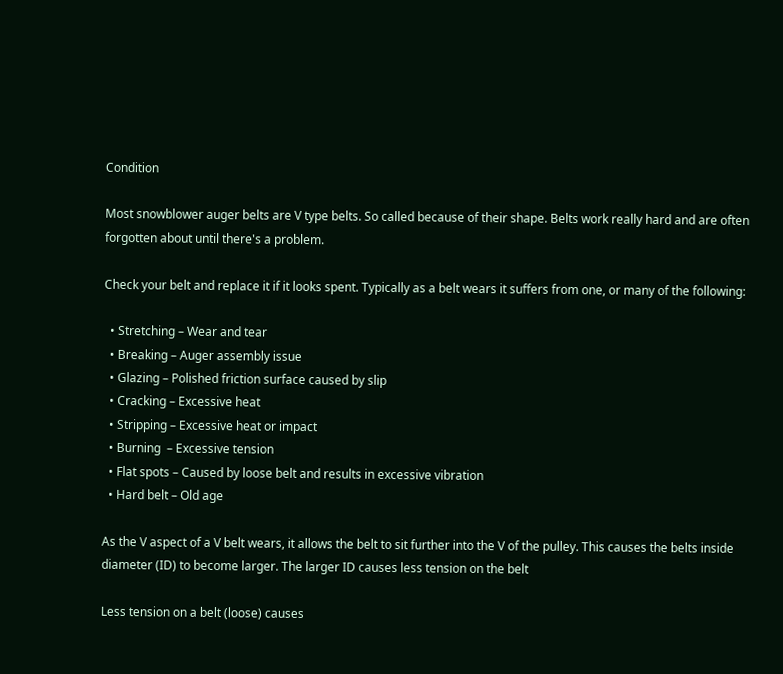Condition

Most snowblower auger belts are V type belts. So called because of their shape. Belts work really hard and are often forgotten about until there's a problem.

Check your belt and replace it if it looks spent. Typically as a belt wears it suffers from one, or many of the following:

  • Stretching – Wear and tear
  • Breaking – Auger assembly issue
  • Glazing – Polished friction surface caused by slip
  • Cracking – Excessive heat
  • Stripping – Excessive heat or impact
  • Burning  – Excessive tension
  • Flat spots – Caused by loose belt and results in excessive vibration
  • Hard belt – Old age

As the V aspect of a V belt wears, it allows the belt to sit further into the V of the pulley. This causes the belts inside diameter (ID) to become larger. The larger ID causes less tension on the belt

Less tension on a belt (loose) causes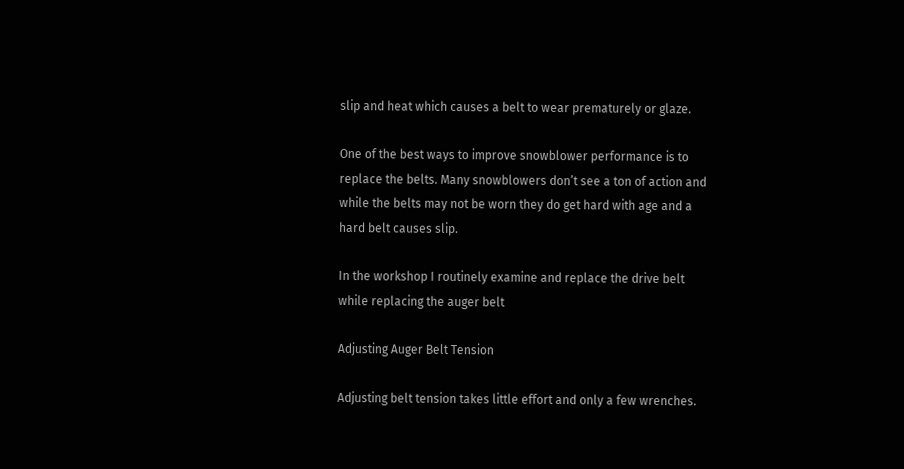slip and heat which causes a belt to wear prematurely or glaze.

One of the best ways to improve snowblower performance is to replace the belts. Many snowblowers don’t see a ton of action and while the belts may not be worn they do get hard with age and a hard belt causes slip.

In the workshop I routinely examine and replace the drive belt while replacing the auger belt

Adjusting Auger Belt Tension

Adjusting belt tension takes little effort and only a few wrenches.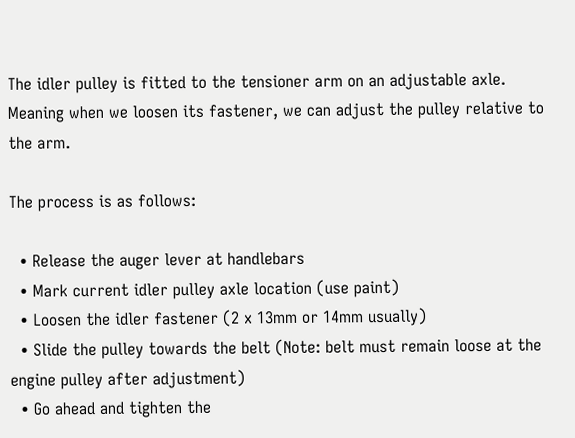The idler pulley is fitted to the tensioner arm on an adjustable axle. Meaning when we loosen its fastener, we can adjust the pulley relative to the arm.

The process is as follows:

  • Release the auger lever at handlebars
  • Mark current idler pulley axle location (use paint)
  • Loosen the idler fastener (2 x 13mm or 14mm usually)
  • Slide the pulley towards the belt (Note: belt must remain loose at the engine pulley after adjustment)
  • Go ahead and tighten the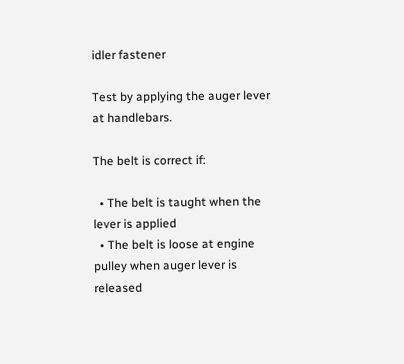idler fastener

Test by applying the auger lever at handlebars.

The belt is correct if:

  • The belt is taught when the lever is applied
  • The belt is loose at engine pulley when auger lever is released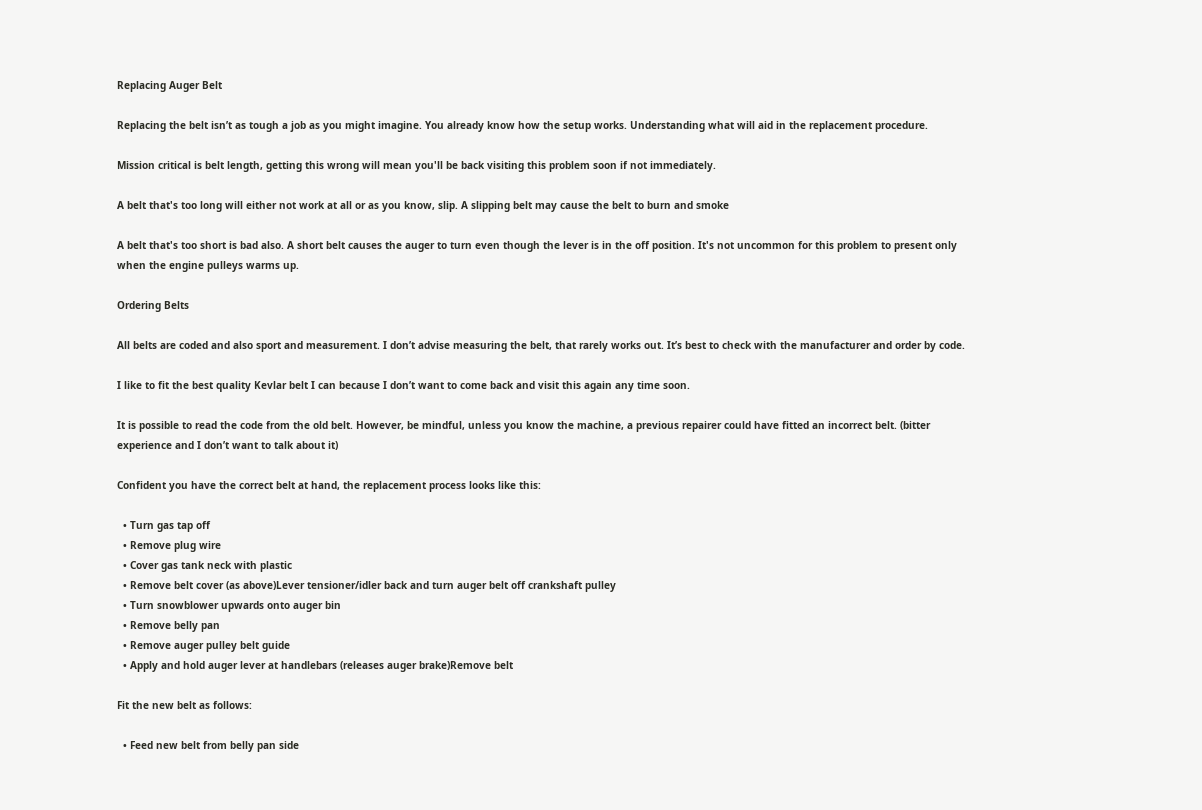Replacing Auger Belt

Replacing the belt isn’t as tough a job as you might imagine. You already know how the setup works. Understanding what will aid in the replacement procedure.

Mission critical is belt length, getting this wrong will mean you'll be back visiting this problem soon if not immediately.

A belt that's too long will either not work at all or as you know, slip. A slipping belt may cause the belt to burn and smoke

A belt that's too short is bad also. A short belt causes the auger to turn even though the lever is in the off position. It's not uncommon for this problem to present only when the engine pulleys warms up.

Ordering Belts

All belts are coded and also sport and measurement. I don’t advise measuring the belt, that rarely works out. It’s best to check with the manufacturer and order by code.

I like to fit the best quality Kevlar belt I can because I don’t want to come back and visit this again any time soon.

It is possible to read the code from the old belt. However, be mindful, unless you know the machine, a previous repairer could have fitted an incorrect belt. (bitter experience and I don’t want to talk about it)

Confident you have the correct belt at hand, the replacement process looks like this:

  • Turn gas tap off
  • Remove plug wire
  • Cover gas tank neck with plastic
  • Remove belt cover (as above)Lever tensioner/idler back and turn auger belt off crankshaft pulley
  • Turn snowblower upwards onto auger bin
  • Remove belly pan
  • Remove auger pulley belt guide
  • Apply and hold auger lever at handlebars (releases auger brake)Remove belt

Fit the new belt as follows:

  • Feed new belt from belly pan side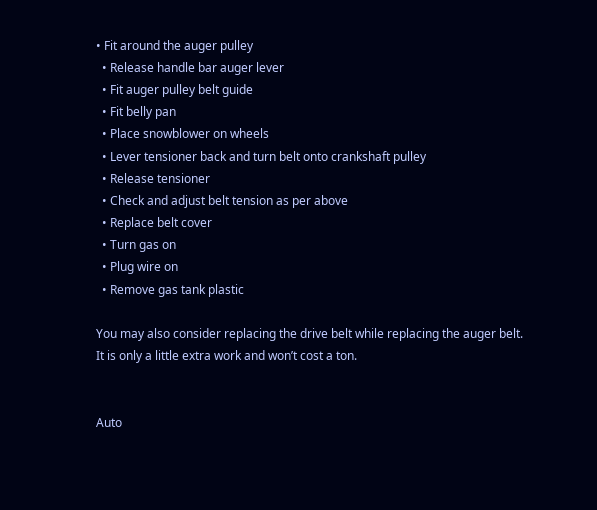• Fit around the auger pulley
  • Release handle bar auger lever
  • Fit auger pulley belt guide
  • Fit belly pan
  • Place snowblower on wheels
  • Lever tensioner back and turn belt onto crankshaft pulley
  • Release tensioner
  • Check and adjust belt tension as per above
  • Replace belt cover
  • Turn gas on
  • Plug wire on
  • Remove gas tank plastic

You may also consider replacing the drive belt while replacing the auger belt. It is only a little extra work and won’t cost a ton.


Auto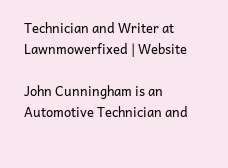Technician and Writer at Lawnmowerfixed | Website

John Cunningham is an Automotive Technician and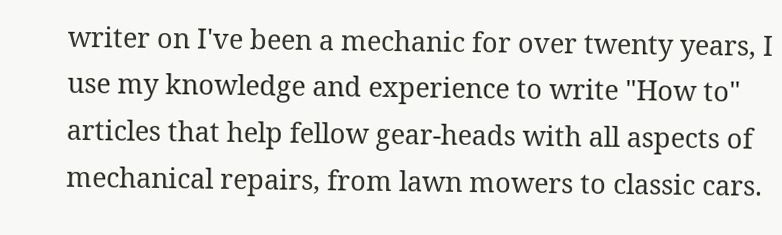writer on I've been a mechanic for over twenty years, I use my knowledge and experience to write "How to" articles that help fellow gear-heads with all aspects of mechanical repairs, from lawn mowers to classic cars.